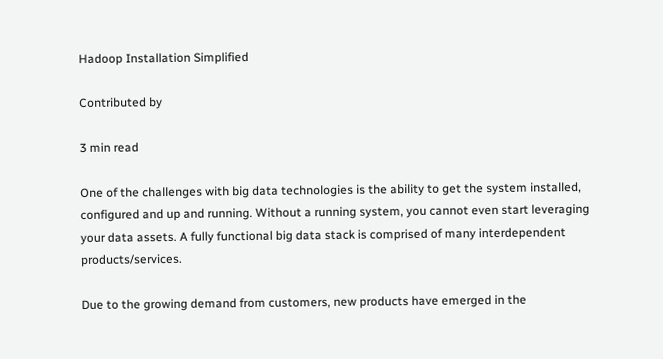Hadoop Installation Simplified

Contributed by

3 min read

One of the challenges with big data technologies is the ability to get the system installed, configured and up and running. Without a running system, you cannot even start leveraging your data assets. A fully functional big data stack is comprised of many interdependent products/services.

Due to the growing demand from customers, new products have emerged in the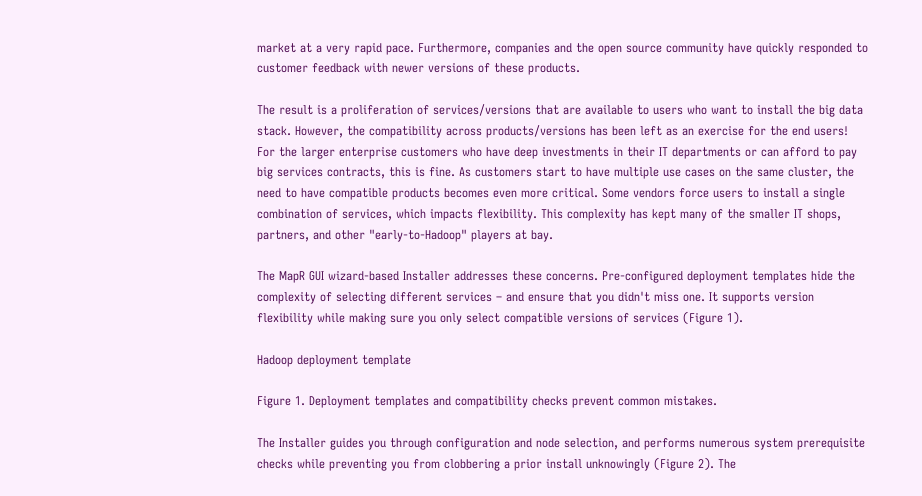market at a very rapid pace. Furthermore, companies and the open source community have quickly responded to customer feedback with newer versions of these products.

The result is a proliferation of services/versions that are available to users who want to install the big data stack. However, the compatibility across products/versions has been left as an exercise for the end users! For the larger enterprise customers who have deep investments in their IT departments or can afford to pay big services contracts, this is fine. As customers start to have multiple use cases on the same cluster, the need to have compatible products becomes even more critical. Some vendors force users to install a single combination of services, which impacts flexibility. This complexity has kept many of the smaller IT shops, partners, and other "early-to-Hadoop" players at bay.

The MapR GUI wizard-based Installer addresses these concerns. Pre-configured deployment templates hide the complexity of selecting different services – and ensure that you didn't miss one. It supports version flexibility while making sure you only select compatible versions of services (Figure 1).

Hadoop deployment template

Figure 1. Deployment templates and compatibility checks prevent common mistakes.

The Installer guides you through configuration and node selection, and performs numerous system prerequisite checks while preventing you from clobbering a prior install unknowingly (Figure 2). The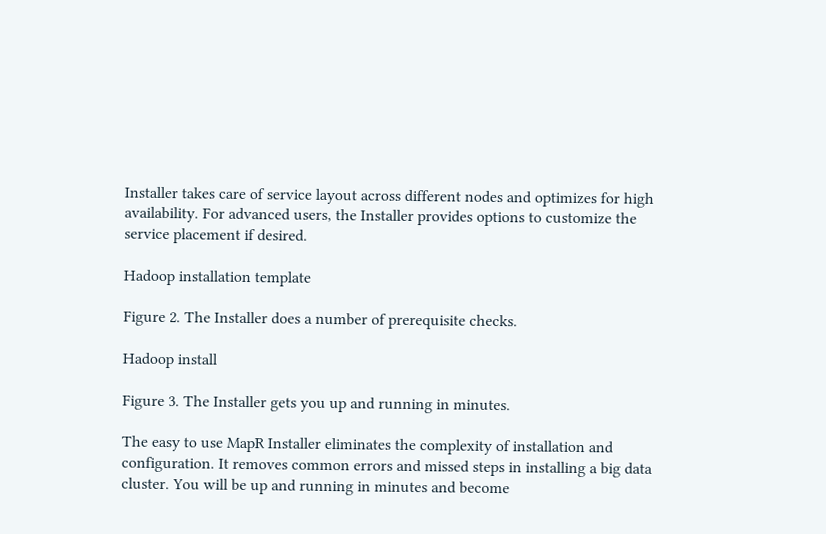Installer takes care of service layout across different nodes and optimizes for high availability. For advanced users, the Installer provides options to customize the service placement if desired.

Hadoop installation template

Figure 2. The Installer does a number of prerequisite checks.

Hadoop install

Figure 3. The Installer gets you up and running in minutes.

The easy to use MapR Installer eliminates the complexity of installation and configuration. It removes common errors and missed steps in installing a big data cluster. You will be up and running in minutes and become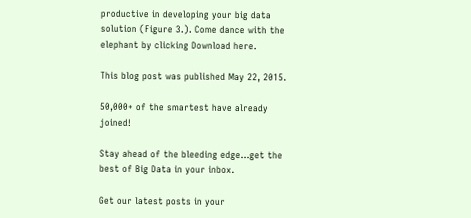productive in developing your big data solution (Figure 3.). Come dance with the elephant by clicking Download here.

This blog post was published May 22, 2015.

50,000+ of the smartest have already joined!

Stay ahead of the bleeding edge...get the best of Big Data in your inbox.

Get our latest posts in your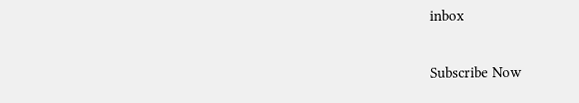inbox

Subscribe Now